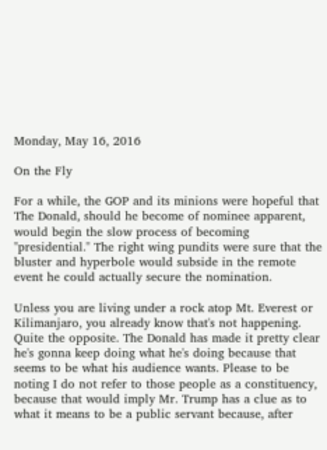Monday, May 16, 2016

On the Fly

For a while, the GOP and its minions were hopeful that The Donald, should he become of nominee apparent, would begin the slow process of becoming "presidential." The right wing pundits were sure that the bluster and hyperbole would subside in the remote event he could actually secure the nomination.

Unless you are living under a rock atop Mt. Everest or Kilimanjaro, you already know that's not happening. Quite the opposite. The Donald has made it pretty clear he's gonna keep doing what he's doing because that seems to be what his audience wants. Please to be noting I do not refer to those people as a constituency, because that would imply Mr. Trump has a clue as to what it means to be a public servant because, after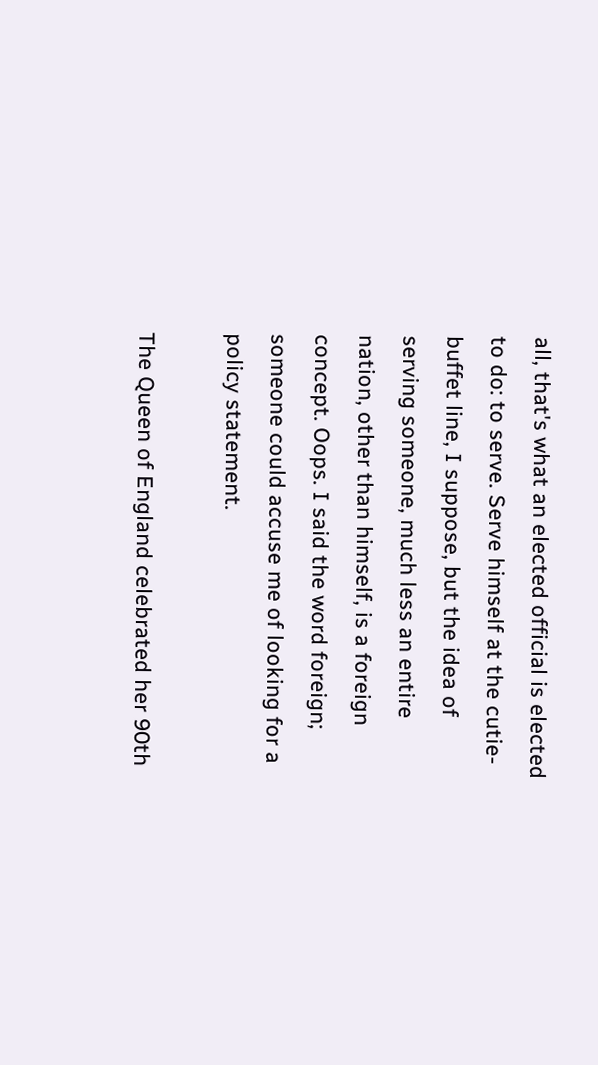all, that's what an elected official is elected to do: to serve. Serve himself at the cutie-buffet line, I suppose, but the idea of serving someone, much less an entire nation, other than himself, is a foreign concept. Oops. I said the word foreign; someone could accuse me of looking for a policy statement.

The Queen of England celebrated her 90th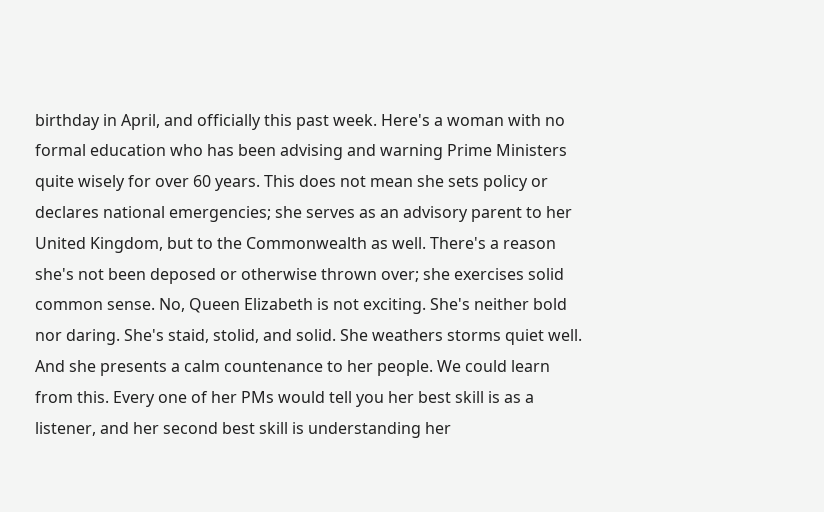birthday in April, and officially this past week. Here's a woman with no formal education who has been advising and warning Prime Ministers quite wisely for over 60 years. This does not mean she sets policy or declares national emergencies; she serves as an advisory parent to her United Kingdom, but to the Commonwealth as well. There's a reason she's not been deposed or otherwise thrown over; she exercises solid common sense. No, Queen Elizabeth is not exciting. She's neither bold nor daring. She's staid, stolid, and solid. She weathers storms quiet well. And she presents a calm countenance to her people. We could learn from this. Every one of her PMs would tell you her best skill is as a listener, and her second best skill is understanding her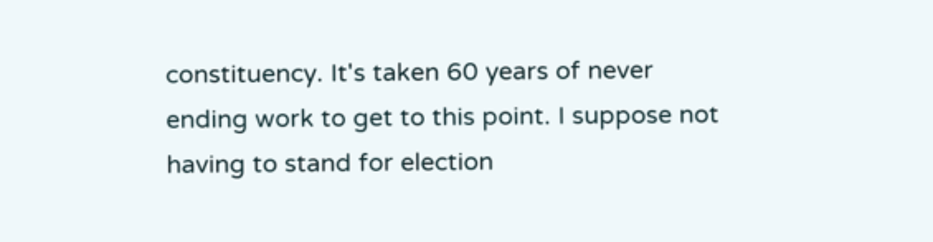constituency. It's taken 60 years of never ending work to get to this point. I suppose not having to stand for election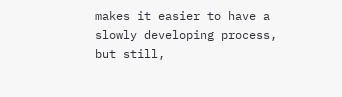makes it easier to have a slowly developing process, but still,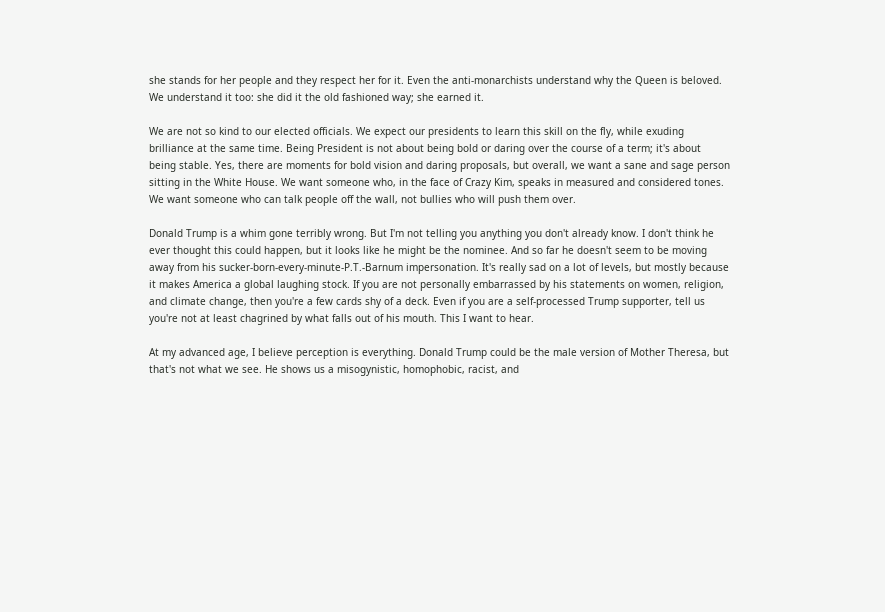she stands for her people and they respect her for it. Even the anti-monarchists understand why the Queen is beloved. We understand it too: she did it the old fashioned way; she earned it.

We are not so kind to our elected officials. We expect our presidents to learn this skill on the fly, while exuding brilliance at the same time. Being President is not about being bold or daring over the course of a term; it's about being stable. Yes, there are moments for bold vision and daring proposals, but overall, we want a sane and sage person sitting in the White House. We want someone who, in the face of Crazy Kim, speaks in measured and considered tones. We want someone who can talk people off the wall, not bullies who will push them over.

Donald Trump is a whim gone terribly wrong. But I'm not telling you anything you don't already know. I don't think he ever thought this could happen, but it looks like he might be the nominee. And so far he doesn't seem to be moving away from his sucker-born-every-minute-P.T.-Barnum impersonation. It's really sad on a lot of levels, but mostly because it makes America a global laughing stock. If you are not personally embarrassed by his statements on women, religion, and climate change, then you're a few cards shy of a deck. Even if you are a self-processed Trump supporter, tell us you're not at least chagrined by what falls out of his mouth. This I want to hear.

At my advanced age, I believe perception is everything. Donald Trump could be the male version of Mother Theresa, but that's not what we see. He shows us a misogynistic, homophobic, racist, and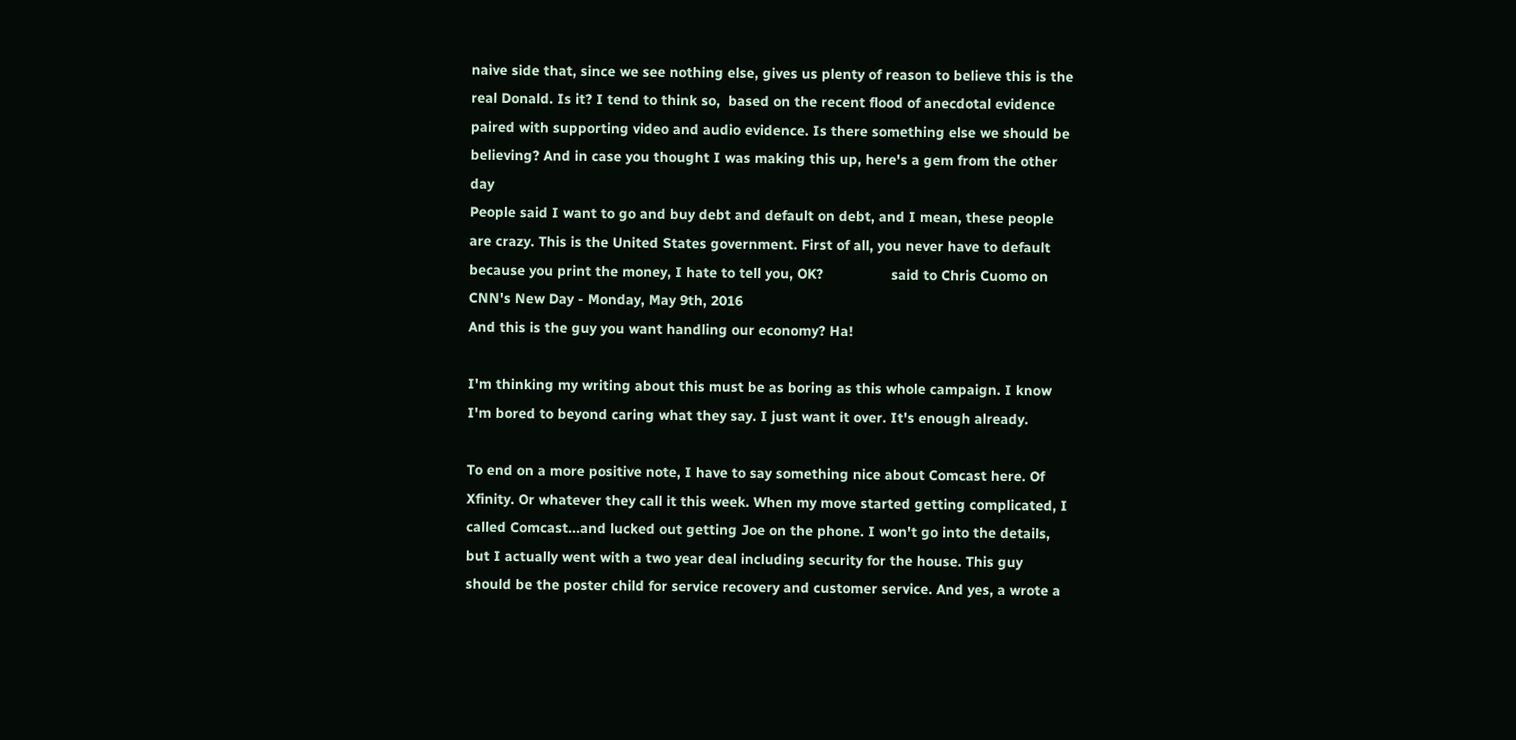naive side that, since we see nothing else, gives us plenty of reason to believe this is the real Donald. Is it? I tend to think so,  based on the recent flood of anecdotal evidence paired with supporting video and audio evidence. Is there something else we should be believing? And in case you thought I was making this up, here's a gem from the other day
People said I want to go and buy debt and default on debt, and I mean, these people are crazy. This is the United States government. First of all, you never have to default because you print the money, I hate to tell you, OK?                 said to Chris Cuomo on CNN's New Day - Monday, May 9th, 2016
And this is the guy you want handling our economy? Ha!

I'm thinking my writing about this must be as boring as this whole campaign. I know I'm bored to beyond caring what they say. I just want it over. It's enough already.

To end on a more positive note, I have to say something nice about Comcast here. Of Xfinity. Or whatever they call it this week. When my move started getting complicated, I called Comcast...and lucked out getting Joe on the phone. I won't go into the details, but I actually went with a two year deal including security for the house. This guy should be the poster child for service recovery and customer service. And yes, a wrote a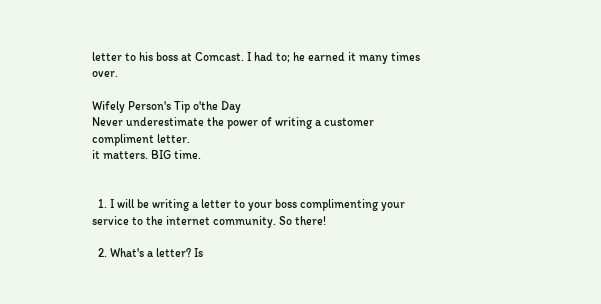letter to his boss at Comcast. I had to; he earned it many times over.

Wifely Person's Tip o'the Day
Never underestimate the power of writing a customer compliment letter.
it matters. BIG time.


  1. I will be writing a letter to your boss complimenting your service to the internet community. So there!

  2. What's a letter? Is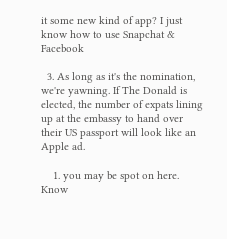it some new kind of app? I just know how to use Snapchat & Facebook

  3. As long as it's the nomination, we're yawning. If The Donald is elected, the number of expats lining up at the embassy to hand over their US passport will look like an Apple ad.

    1. you may be spot on here. Know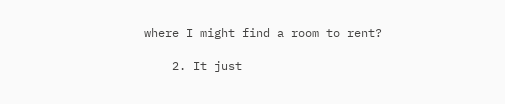where I might find a room to rent?

    2. It just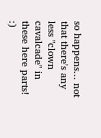so happens... not that there's any less "clown cavalcade" in these here parts! :)